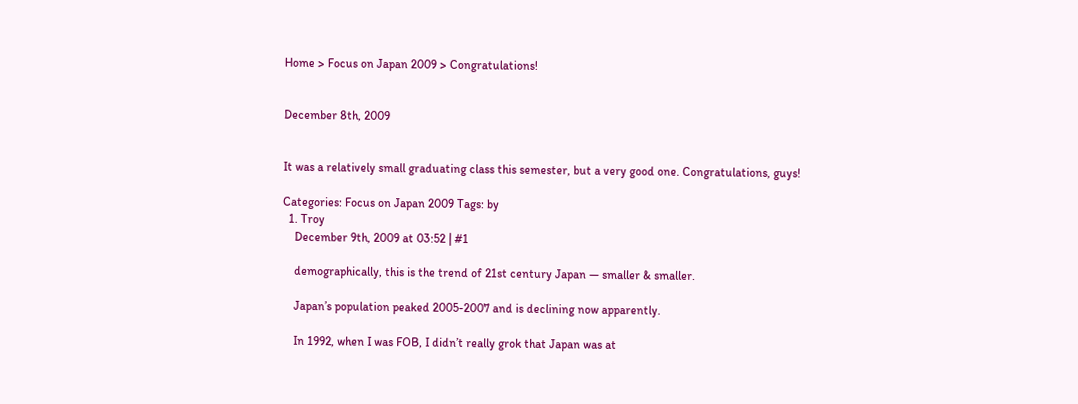Home > Focus on Japan 2009 > Congratulations!


December 8th, 2009


It was a relatively small graduating class this semester, but a very good one. Congratulations, guys!

Categories: Focus on Japan 2009 Tags: by
  1. Troy
    December 9th, 2009 at 03:52 | #1

    demographically, this is the trend of 21st century Japan — smaller & smaller.

    Japan’s population peaked 2005-2007 and is declining now apparently.

    In 1992, when I was FOB, I didn’t really grok that Japan was at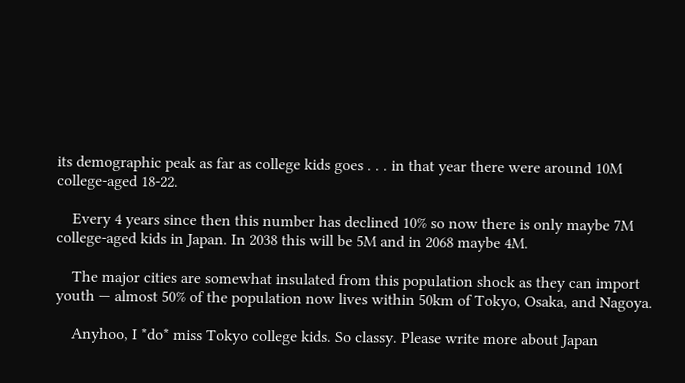its demographic peak as far as college kids goes . . . in that year there were around 10M college-aged 18-22.

    Every 4 years since then this number has declined 10% so now there is only maybe 7M college-aged kids in Japan. In 2038 this will be 5M and in 2068 maybe 4M.

    The major cities are somewhat insulated from this population shock as they can import youth — almost 50% of the population now lives within 50km of Tokyo, Osaka, and Nagoya.

    Anyhoo, I *do* miss Tokyo college kids. So classy. Please write more about Japan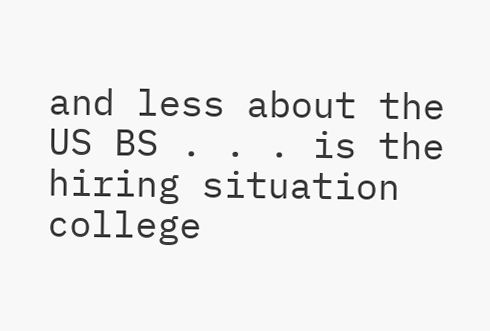and less about the US BS . . . is the hiring situation college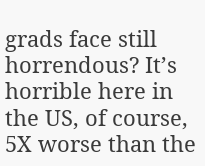grads face still horrendous? It’s horrible here in the US, of course, 5X worse than the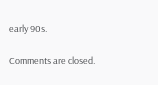early 90s.

Comments are closed.